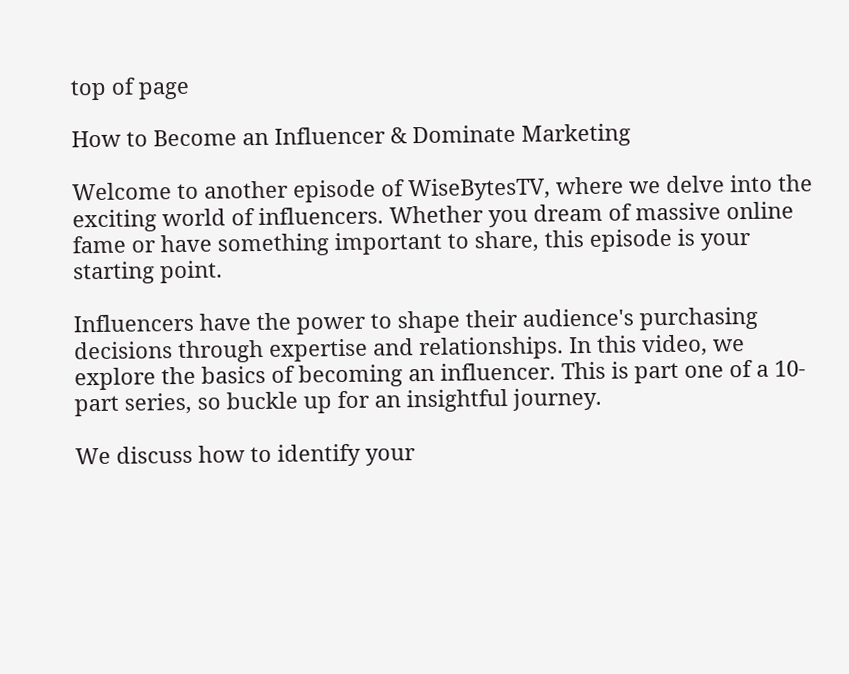top of page

How to Become an Influencer & Dominate Marketing

Welcome to another episode of WiseBytesTV, where we delve into the exciting world of influencers. Whether you dream of massive online fame or have something important to share, this episode is your starting point.

Influencers have the power to shape their audience's purchasing decisions through expertise and relationships. In this video, we explore the basics of becoming an influencer. This is part one of a 10-part series, so buckle up for an insightful journey.

We discuss how to identify your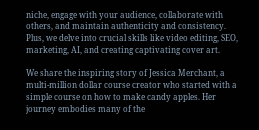niche, engage with your audience, collaborate with others, and maintain authenticity and consistency. Plus, we delve into crucial skills like video editing, SEO, marketing, AI, and creating captivating cover art.

We share the inspiring story of Jessica Merchant, a multi-million dollar course creator who started with a simple course on how to make candy apples. Her journey embodies many of the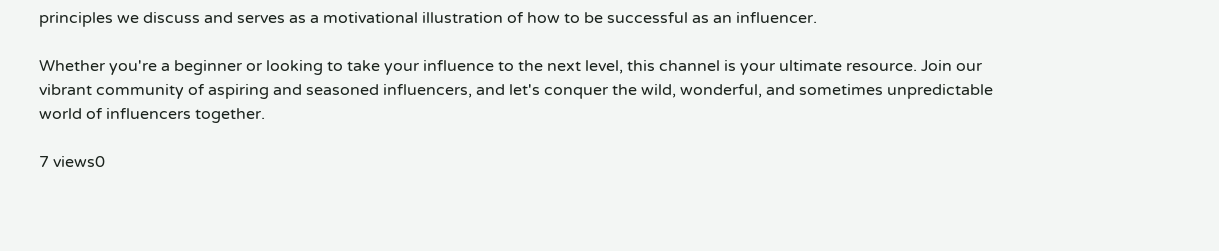principles we discuss and serves as a motivational illustration of how to be successful as an influencer.

Whether you're a beginner or looking to take your influence to the next level, this channel is your ultimate resource. Join our vibrant community of aspiring and seasoned influencers, and let's conquer the wild, wonderful, and sometimes unpredictable world of influencers together.

7 views0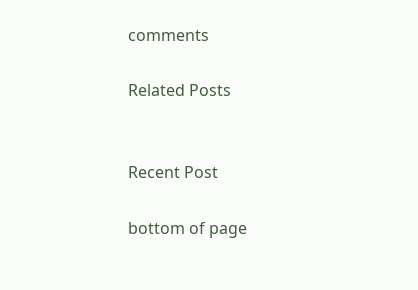comments

Related Posts


Recent Post

bottom of page